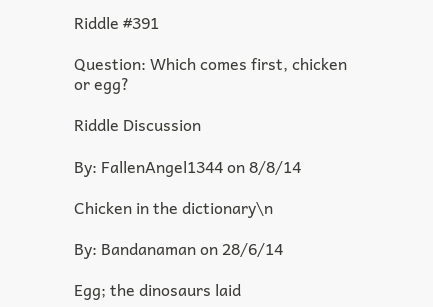Riddle #391

Question: Which comes first, chicken or egg?

Riddle Discussion

By: FallenAngel1344 on 8/8/14

Chicken in the dictionary\n

By: Bandanaman on 28/6/14

Egg; the dinosaurs laid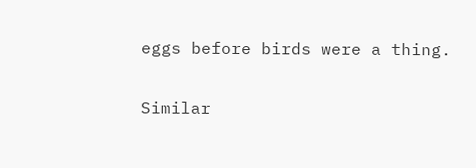eggs before birds were a thing.

Similar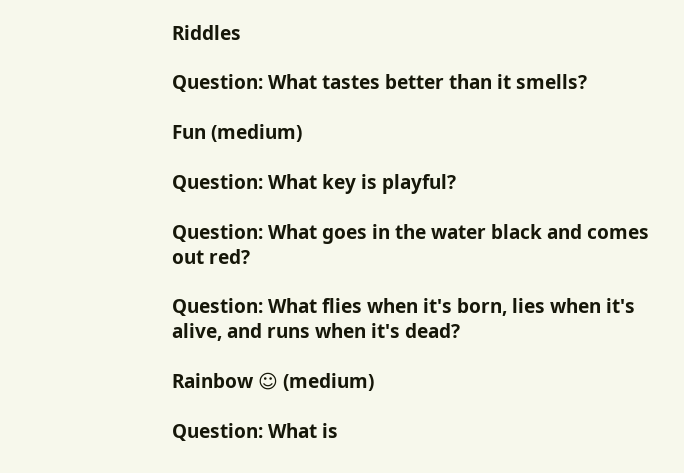Riddles

Question: What tastes better than it smells?

Fun (medium)

Question: What key is playful?

Question: What goes in the water black and comes out red?

Question: What flies when it's born, lies when it's alive, and runs when it's dead?

Rainbow ☺ (medium)

Question: What is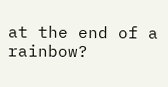at the end of a rainbow?